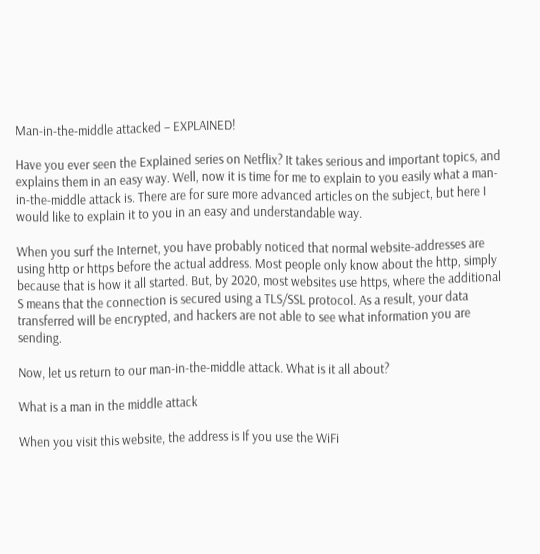Man-in-the-middle attacked – EXPLAINED!

Have you ever seen the Explained series on Netflix? It takes serious and important topics, and explains them in an easy way. Well, now it is time for me to explain to you easily what a man-in-the-middle attack is. There are for sure more advanced articles on the subject, but here I would like to explain it to you in an easy and understandable way.

When you surf the Internet, you have probably noticed that normal website-addresses are using http or https before the actual address. Most people only know about the http, simply because that is how it all started. But, by 2020, most websites use https, where the additional S means that the connection is secured using a TLS/SSL protocol. As a result, your data transferred will be encrypted, and hackers are not able to see what information you are sending.

Now, let us return to our man-in-the-middle attack. What is it all about?

What is a man in the middle attack

When you visit this website, the address is If you use the WiFi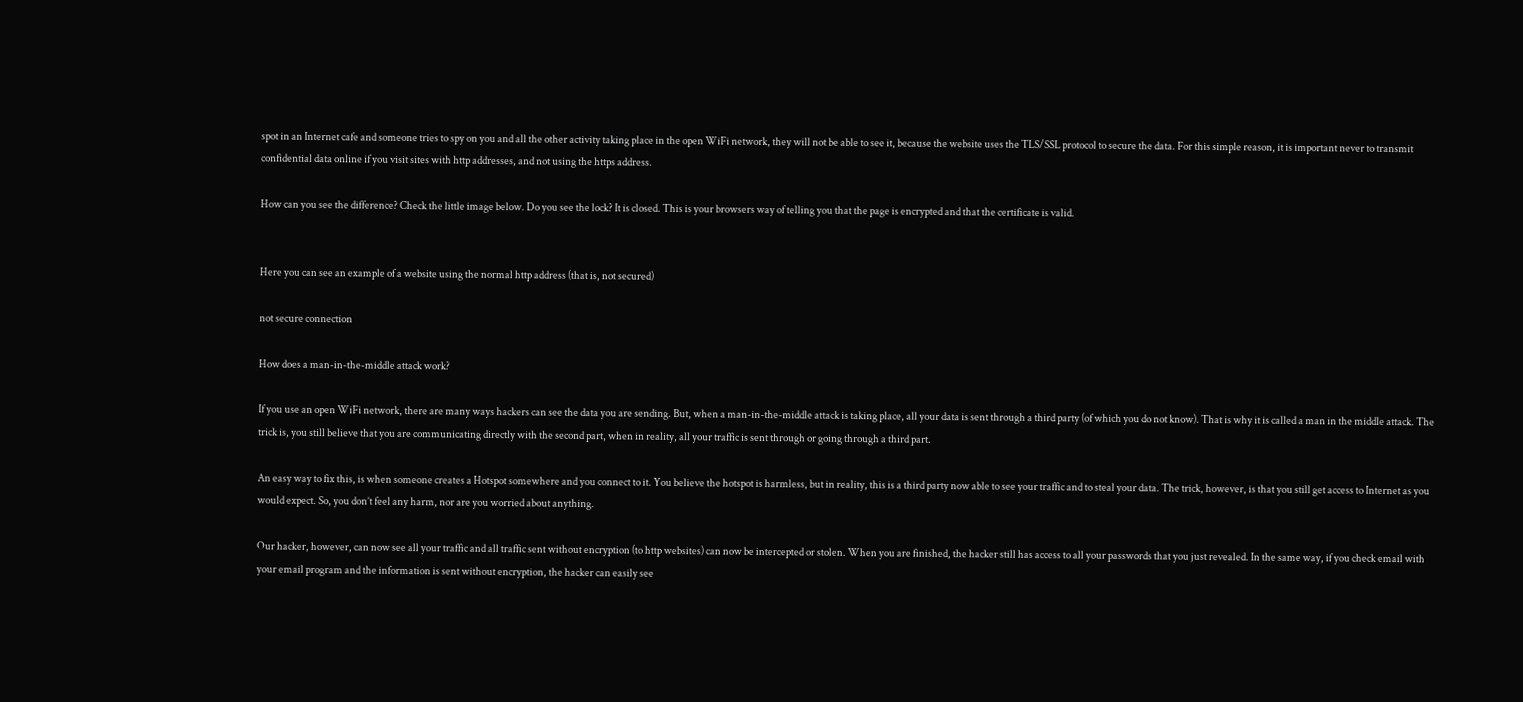spot in an Internet cafe and someone tries to spy on you and all the other activity taking place in the open WiFi network, they will not be able to see it, because the website uses the TLS/SSL protocol to secure the data. For this simple reason, it is important never to transmit confidential data online if you visit sites with http addresses, and not using the https address.

How can you see the difference? Check the little image below. Do you see the lock? It is closed. This is your browsers way of telling you that the page is encrypted and that the certificate is valid.


Here you can see an example of a website using the normal http address (that is, not secured)

not secure connection

How does a man-in-the-middle attack work?

If you use an open WiFi network, there are many ways hackers can see the data you are sending. But, when a man-in-the-middle attack is taking place, all your data is sent through a third party (of which you do not know). That is why it is called a man in the middle attack. The trick is, you still believe that you are communicating directly with the second part, when in reality, all your traffic is sent through or going through a third part.

An easy way to fix this, is when someone creates a Hotspot somewhere and you connect to it. You believe the hotspot is harmless, but in reality, this is a third party now able to see your traffic and to steal your data. The trick, however, is that you still get access to Internet as you would expect. So, you don’t feel any harm, nor are you worried about anything.

Our hacker, however, can now see all your traffic and all traffic sent without encryption (to http websites) can now be intercepted or stolen. When you are finished, the hacker still has access to all your passwords that you just revealed. In the same way, if you check email with your email program and the information is sent without encryption, the hacker can easily see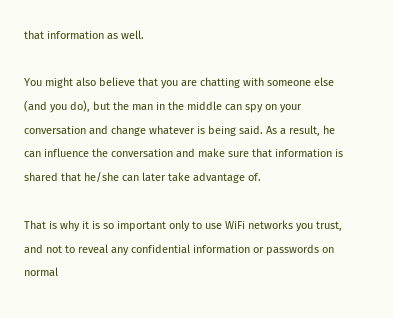that information as well.

You might also believe that you are chatting with someone else (and you do), but the man in the middle can spy on your conversation and change whatever is being said. As a result, he can influence the conversation and make sure that information is shared that he/she can later take advantage of.

That is why it is so important only to use WiFi networks you trust, and not to reveal any confidential information or passwords on normal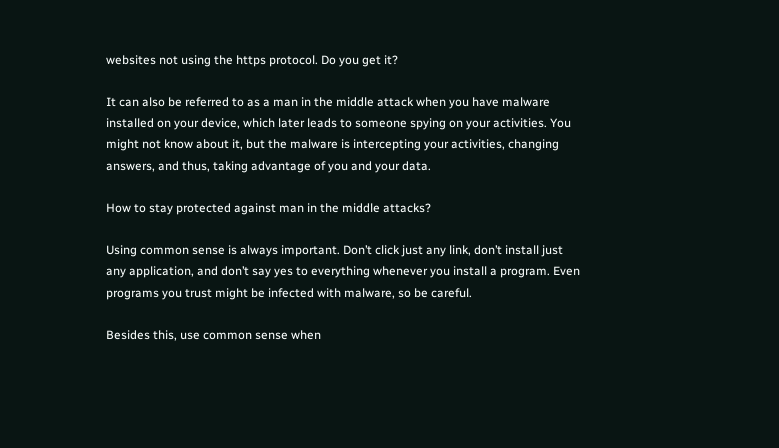websites not using the https protocol. Do you get it?

It can also be referred to as a man in the middle attack when you have malware installed on your device, which later leads to someone spying on your activities. You might not know about it, but the malware is intercepting your activities, changing answers, and thus, taking advantage of you and your data.

How to stay protected against man in the middle attacks?

Using common sense is always important. Don’t click just any link, don’t install just any application, and don’t say yes to everything whenever you install a program. Even programs you trust might be infected with malware, so be careful.

Besides this, use common sense when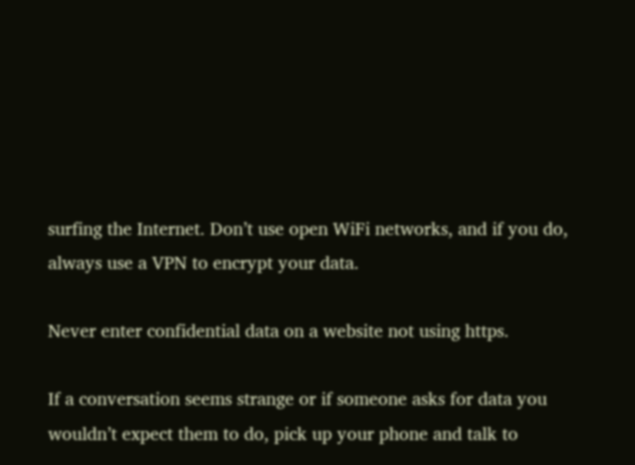surfing the Internet. Don’t use open WiFi networks, and if you do, always use a VPN to encrypt your data.

Never enter confidential data on a website not using https.

If a conversation seems strange or if someone asks for data you wouldn’t expect them to do, pick up your phone and talk to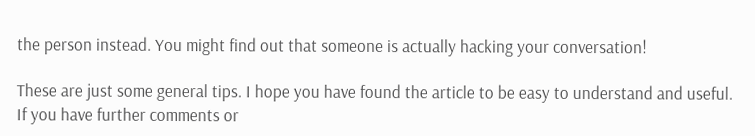the person instead. You might find out that someone is actually hacking your conversation!

These are just some general tips. I hope you have found the article to be easy to understand and useful. If you have further comments or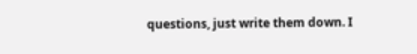questions, just write them down. I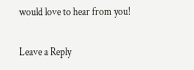would love to hear from you!

Leave a Reply